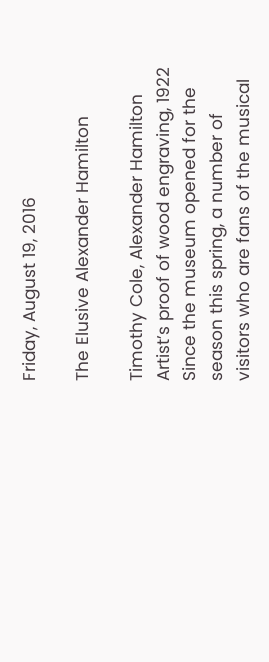Friday, August 19, 2016

The Elusive Alexander Hamilton

Timothy Cole, Alexander Hamilton
Artist’s proof of wood engraving, 1922
Since the museum opened for the season this spring, a number of visitors who are fans of the musical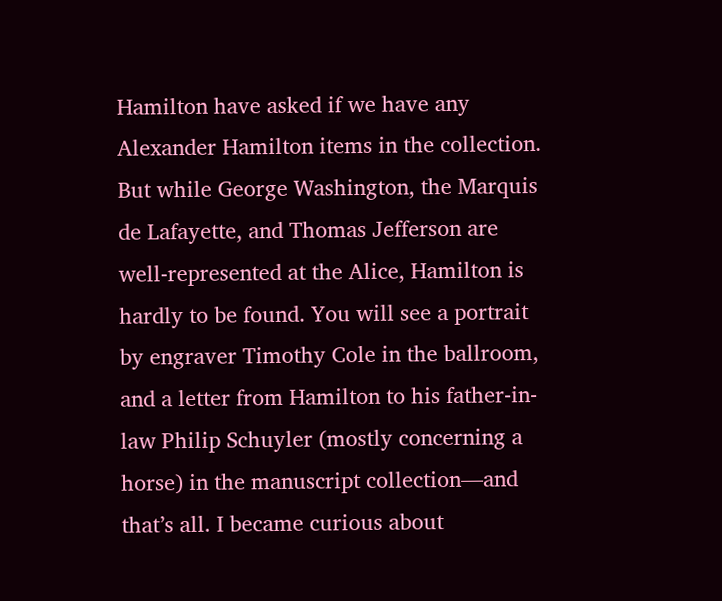Hamilton have asked if we have any Alexander Hamilton items in the collection. But while George Washington, the Marquis de Lafayette, and Thomas Jefferson are well-represented at the Alice, Hamilton is hardly to be found. You will see a portrait by engraver Timothy Cole in the ballroom, and a letter from Hamilton to his father-in-law Philip Schuyler (mostly concerning a horse) in the manuscript collection—and that’s all. I became curious about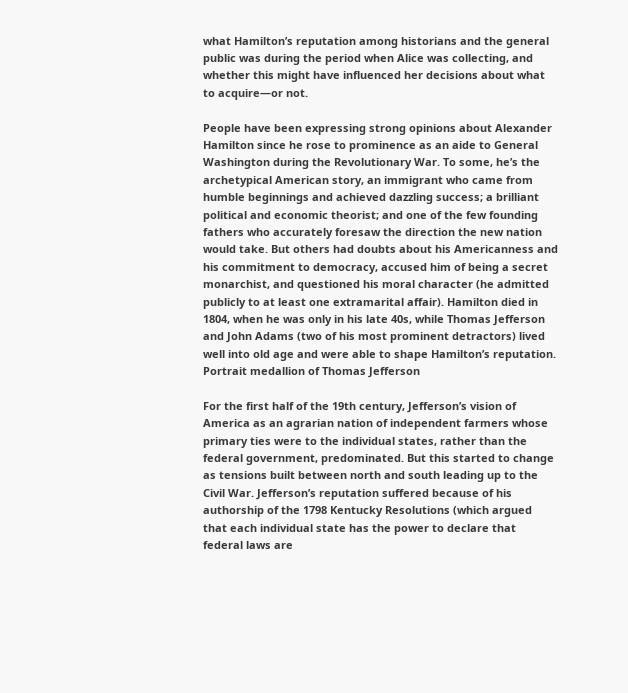what Hamilton’s reputation among historians and the general public was during the period when Alice was collecting, and whether this might have influenced her decisions about what to acquire—or not.

People have been expressing strong opinions about Alexander Hamilton since he rose to prominence as an aide to General Washington during the Revolutionary War. To some, he’s the archetypical American story, an immigrant who came from humble beginnings and achieved dazzling success; a brilliant political and economic theorist; and one of the few founding fathers who accurately foresaw the direction the new nation would take. But others had doubts about his Americanness and his commitment to democracy, accused him of being a secret monarchist, and questioned his moral character (he admitted publicly to at least one extramarital affair). Hamilton died in 1804, when he was only in his late 40s, while Thomas Jefferson and John Adams (two of his most prominent detractors) lived well into old age and were able to shape Hamilton’s reputation.
Portrait medallion of Thomas Jefferson

For the first half of the 19th century, Jefferson’s vision of America as an agrarian nation of independent farmers whose primary ties were to the individual states, rather than the federal government, predominated. But this started to change as tensions built between north and south leading up to the Civil War. Jefferson’s reputation suffered because of his authorship of the 1798 Kentucky Resolutions (which argued that each individual state has the power to declare that federal laws are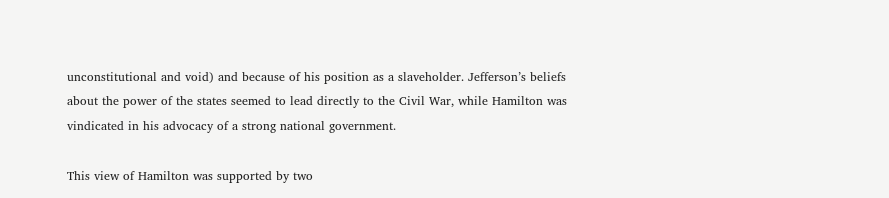unconstitutional and void) and because of his position as a slaveholder. Jefferson’s beliefs about the power of the states seemed to lead directly to the Civil War, while Hamilton was vindicated in his advocacy of a strong national government.

This view of Hamilton was supported by two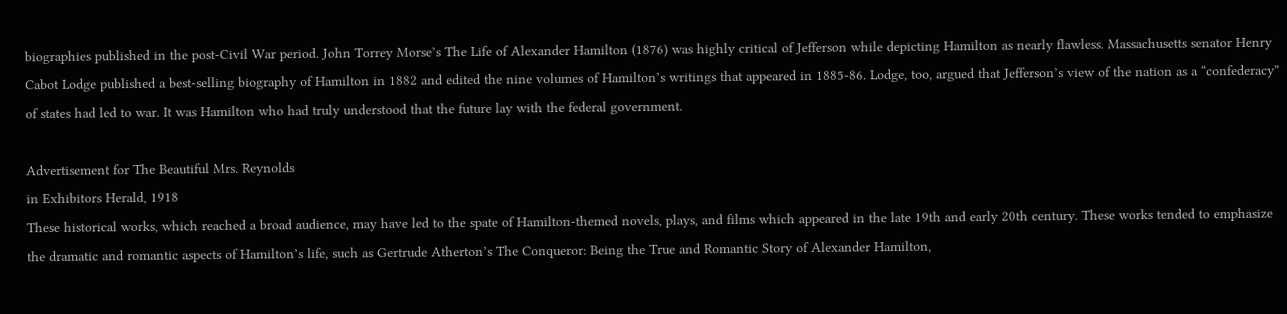biographies published in the post-Civil War period. John Torrey Morse’s The Life of Alexander Hamilton (1876) was highly critical of Jefferson while depicting Hamilton as nearly flawless. Massachusetts senator Henry Cabot Lodge published a best-selling biography of Hamilton in 1882 and edited the nine volumes of Hamilton’s writings that appeared in 1885-86. Lodge, too, argued that Jefferson’s view of the nation as a “confederacy” of states had led to war. It was Hamilton who had truly understood that the future lay with the federal government.

Advertisement for The Beautiful Mrs. Reynolds
in Exhibitors Herald, 1918
These historical works, which reached a broad audience, may have led to the spate of Hamilton-themed novels, plays, and films which appeared in the late 19th and early 20th century. These works tended to emphasize the dramatic and romantic aspects of Hamilton’s life, such as Gertrude Atherton’s The Conqueror: Being the True and Romantic Story of Alexander Hamilton,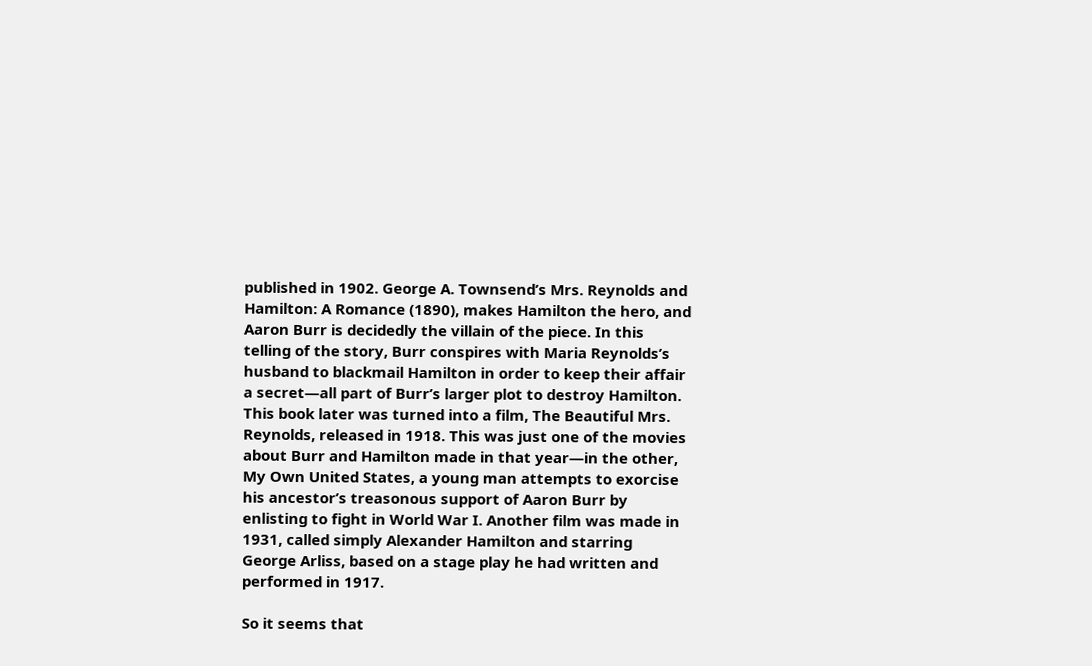published in 1902. George A. Townsend’s Mrs. Reynolds and Hamilton: A Romance (1890), makes Hamilton the hero, and Aaron Burr is decidedly the villain of the piece. In this telling of the story, Burr conspires with Maria Reynolds’s husband to blackmail Hamilton in order to keep their affair a secret—all part of Burr’s larger plot to destroy Hamilton. This book later was turned into a film, The Beautiful Mrs. Reynolds, released in 1918. This was just one of the movies about Burr and Hamilton made in that year—in the other, My Own United States, a young man attempts to exorcise his ancestor’s treasonous support of Aaron Burr by enlisting to fight in World War I. Another film was made in 1931, called simply Alexander Hamilton and starring George Arliss, based on a stage play he had written and performed in 1917.

So it seems that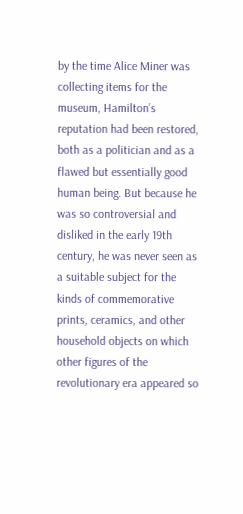by the time Alice Miner was collecting items for the museum, Hamilton’s reputation had been restored, both as a politician and as a flawed but essentially good human being. But because he was so controversial and disliked in the early 19th century, he was never seen as a suitable subject for the kinds of commemorative prints, ceramics, and other household objects on which other figures of the revolutionary era appeared so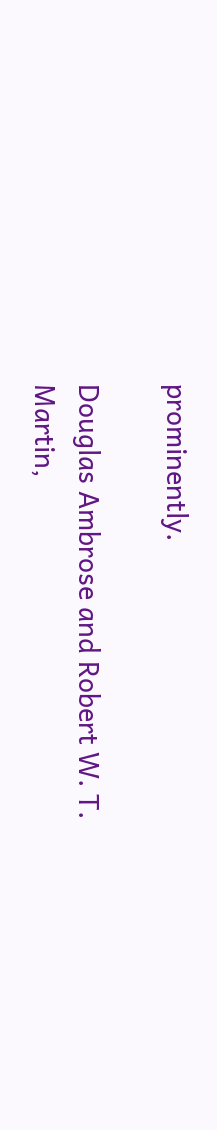prominently.

Douglas Ambrose and Robert W. T. Martin,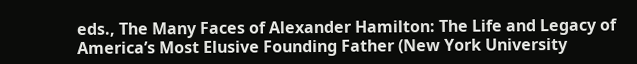eds., The Many Faces of Alexander Hamilton: The Life and Legacy of America’s Most Elusive Founding Father (New York University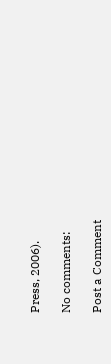Press, 2006).

No comments:

Post a Comment